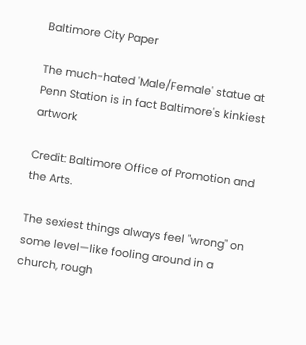Baltimore City Paper

The much-hated 'Male/Female' statue at Penn Station is in fact Baltimore's kinkiest artwork

Credit: Baltimore Office of Promotion and the Arts.

The sexiest things always feel "wrong" on some level—like fooling around in a church, rough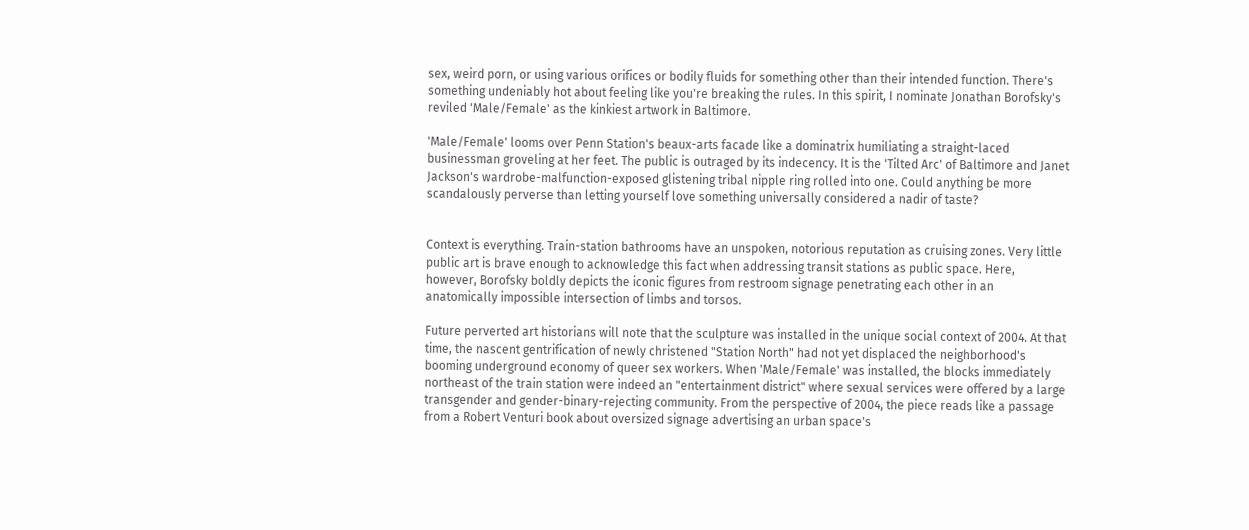sex, weird porn, or using various orifices or bodily fluids for something other than their intended function. There's something undeniably hot about feeling like you're breaking the rules. In this spirit, I nominate Jonathan Borofsky's reviled 'Male/Female' as the kinkiest artwork in Baltimore.

'Male/Female' looms over Penn Station's beaux-arts facade like a dominatrix humiliating a straight-laced businessman groveling at her feet. The public is outraged by its indecency. It is the 'Tilted Arc' of Baltimore and Janet Jackson's wardrobe-malfunction-exposed glistening tribal nipple ring rolled into one. Could anything be more scandalously perverse than letting yourself love something universally considered a nadir of taste?


Context is everything. Train-station bathrooms have an unspoken, notorious reputation as cruising zones. Very little public art is brave enough to acknowledge this fact when addressing transit stations as public space. Here, however, Borofsky boldly depicts the iconic figures from restroom signage penetrating each other in an anatomically impossible intersection of limbs and torsos.

Future perverted art historians will note that the sculpture was installed in the unique social context of 2004. At that time, the nascent gentrification of newly christened "Station North" had not yet displaced the neighborhood's booming underground economy of queer sex workers. When 'Male/Female' was installed, the blocks immediately northeast of the train station were indeed an "entertainment district" where sexual services were offered by a large transgender and gender-binary-rejecting community. From the perspective of 2004, the piece reads like a passage from a Robert Venturi book about oversized signage advertising an urban space's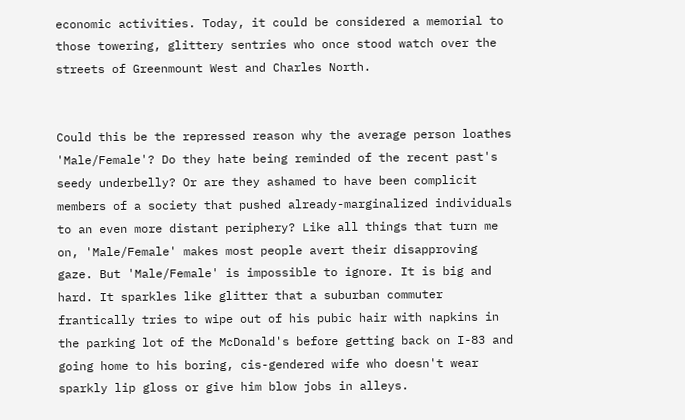economic activities. Today, it could be considered a memorial to those towering, glittery sentries who once stood watch over the streets of Greenmount West and Charles North.


Could this be the repressed reason why the average person loathes 'Male/Female'? Do they hate being reminded of the recent past's seedy underbelly? Or are they ashamed to have been complicit members of a society that pushed already-marginalized individuals to an even more distant periphery? Like all things that turn me on, 'Male/Female' makes most people avert their disapproving gaze. But 'Male/Female' is impossible to ignore. It is big and hard. It sparkles like glitter that a suburban commuter frantically tries to wipe out of his pubic hair with napkins in the parking lot of the McDonald's before getting back on I-83 and going home to his boring, cis-gendered wife who doesn't wear sparkly lip gloss or give him blow jobs in alleys.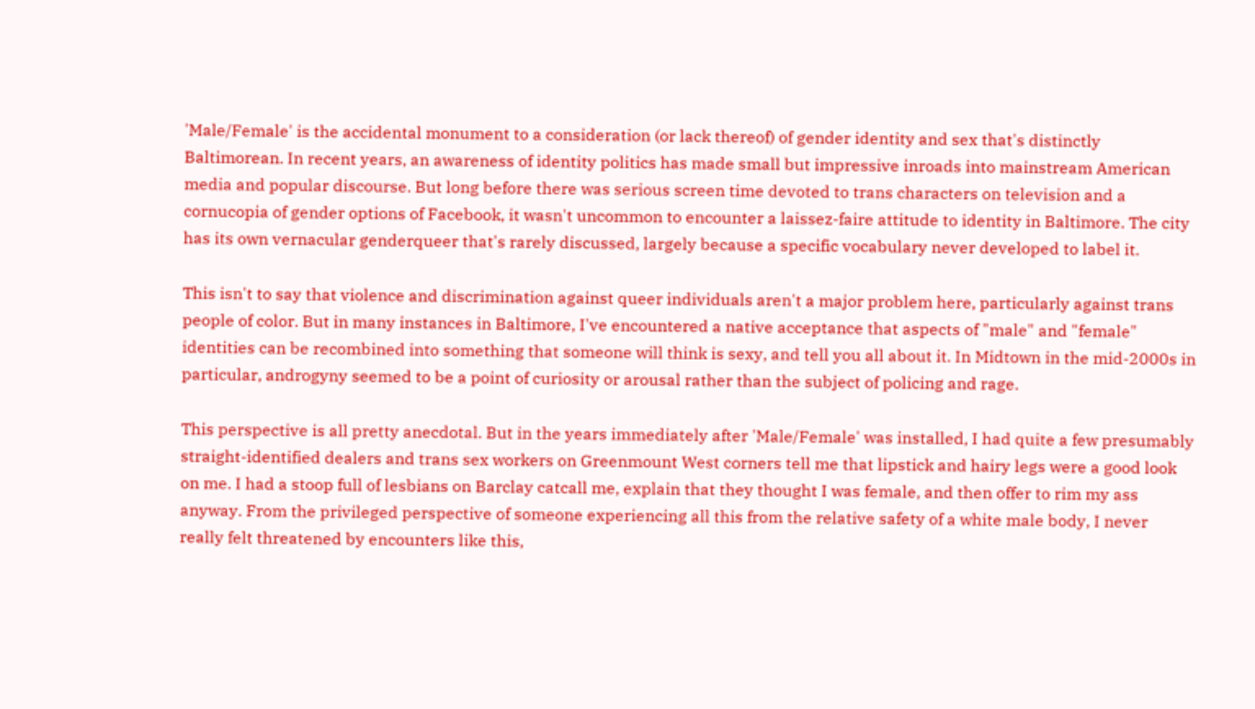'Male/Female' is the accidental monument to a consideration (or lack thereof) of gender identity and sex that's distinctly Baltimorean. In recent years, an awareness of identity politics has made small but impressive inroads into mainstream American media and popular discourse. But long before there was serious screen time devoted to trans characters on television and a cornucopia of gender options of Facebook, it wasn't uncommon to encounter a laissez-faire attitude to identity in Baltimore. The city has its own vernacular genderqueer that's rarely discussed, largely because a specific vocabulary never developed to label it.

This isn't to say that violence and discrimination against queer individuals aren't a major problem here, particularly against trans people of color. But in many instances in Baltimore, I've encountered a native acceptance that aspects of "male" and "female" identities can be recombined into something that someone will think is sexy, and tell you all about it. In Midtown in the mid-2000s in particular, androgyny seemed to be a point of curiosity or arousal rather than the subject of policing and rage.

This perspective is all pretty anecdotal. But in the years immediately after 'Male/Female' was installed, I had quite a few presumably straight-identified dealers and trans sex workers on Greenmount West corners tell me that lipstick and hairy legs were a good look on me. I had a stoop full of lesbians on Barclay catcall me, explain that they thought I was female, and then offer to rim my ass anyway. From the privileged perspective of someone experiencing all this from the relative safety of a white male body, I never really felt threatened by encounters like this,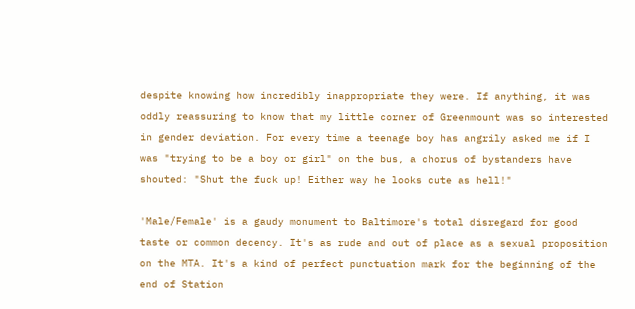despite knowing how incredibly inappropriate they were. If anything, it was oddly reassuring to know that my little corner of Greenmount was so interested in gender deviation. For every time a teenage boy has angrily asked me if I was "trying to be a boy or girl" on the bus, a chorus of bystanders have shouted: "Shut the fuck up! Either way he looks cute as hell!"

'Male/Female' is a gaudy monument to Baltimore's total disregard for good taste or common decency. It's as rude and out of place as a sexual proposition on the MTA. It's a kind of perfect punctuation mark for the beginning of the end of Station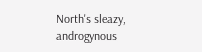North's sleazy, androgynous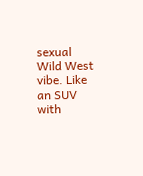sexual Wild West vibe. Like an SUV with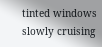tinted windows slowly cruising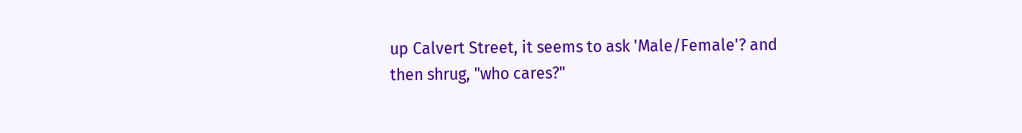up Calvert Street, it seems to ask 'Male/Female'? and then shrug, "who cares?"